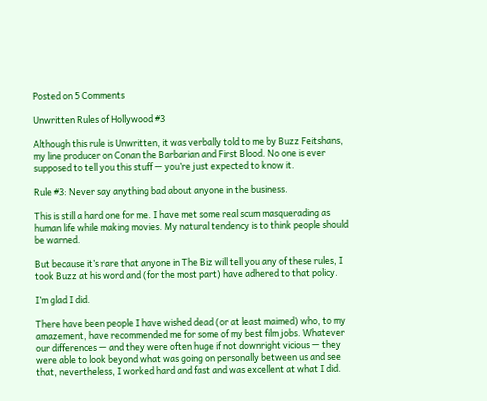Posted on 5 Comments

Unwritten Rules of Hollywood #3

Although this rule is Unwritten, it was verbally told to me by Buzz Feitshans, my line producer on Conan the Barbarian and First Blood. No one is ever supposed to tell you this stuff — you’re just expected to know it.

Rule #3: Never say anything bad about anyone in the business.

This is still a hard one for me. I have met some real scum masquerading as human life while making movies. My natural tendency is to think people should be warned.

But because it’s rare that anyone in The Biz will tell you any of these rules, I took Buzz at his word and (for the most part) have adhered to that policy.

I’m glad I did.

There have been people I have wished dead (or at least maimed) who, to my amazement, have recommended me for some of my best film jobs. Whatever our differences — and they were often huge if not downright vicious — they were able to look beyond what was going on personally between us and see that, nevertheless, I worked hard and fast and was excellent at what I did.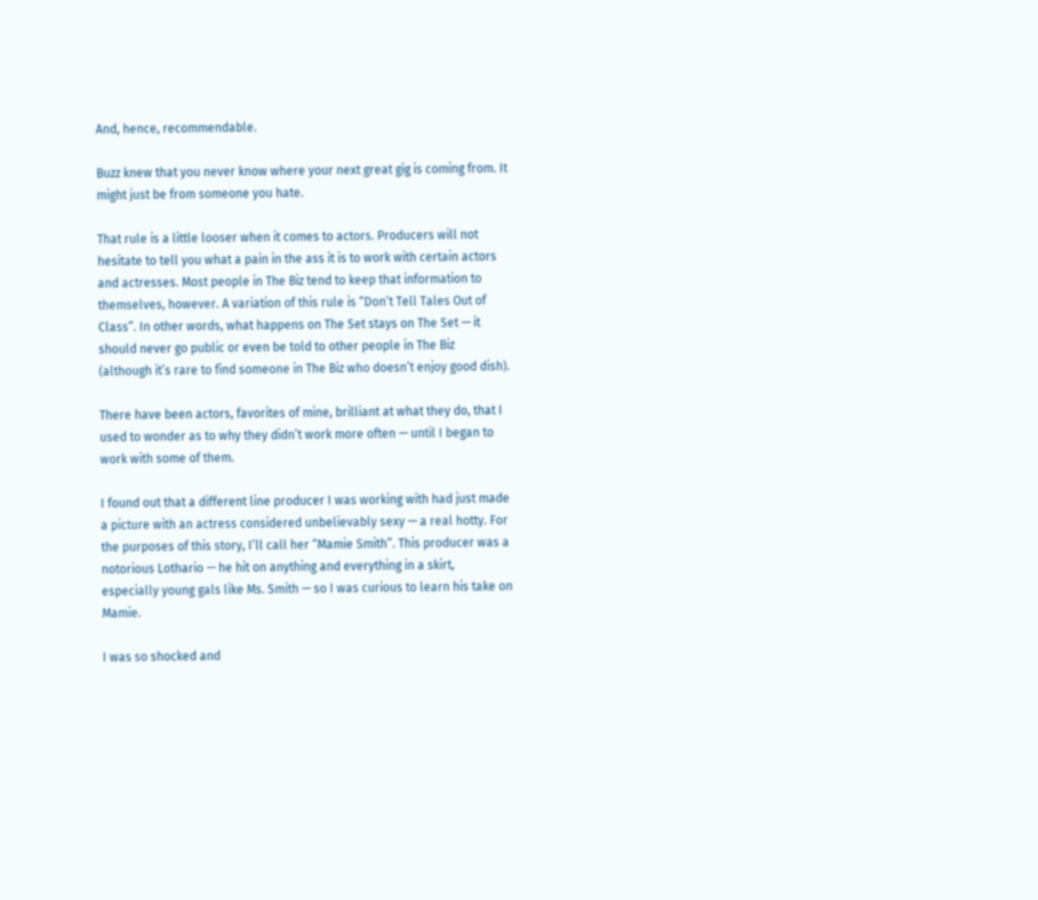And, hence, recommendable.

Buzz knew that you never know where your next great gig is coming from. It might just be from someone you hate.

That rule is a little looser when it comes to actors. Producers will not hesitate to tell you what a pain in the ass it is to work with certain actors and actresses. Most people in The Biz tend to keep that information to themselves, however. A variation of this rule is “Don’t Tell Tales Out of Class”. In other words, what happens on The Set stays on The Set — it should never go public or even be told to other people in The Biz (although it’s rare to find someone in The Biz who doesn’t enjoy good dish).

There have been actors, favorites of mine, brilliant at what they do, that I used to wonder as to why they didn’t work more often — until I began to work with some of them.

I found out that a different line producer I was working with had just made a picture with an actress considered unbelievably sexy — a real hotty. For the purposes of this story, I’ll call her “Mamie Smith”. This producer was a notorious Lothario — he hit on anything and everything in a skirt, especially young gals like Ms. Smith — so I was curious to learn his take on Mamie.

I was so shocked and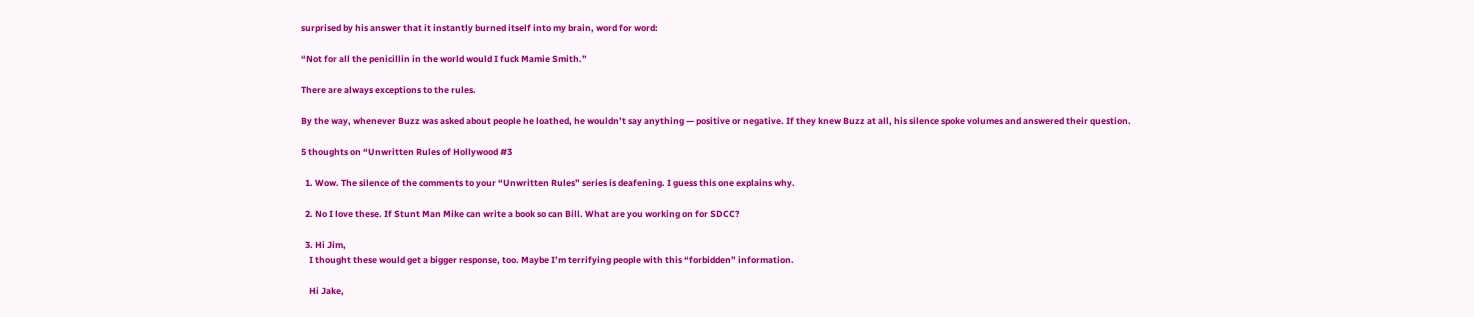surprised by his answer that it instantly burned itself into my brain, word for word:

“Not for all the penicillin in the world would I fuck Mamie Smith.”

There are always exceptions to the rules.

By the way, whenever Buzz was asked about people he loathed, he wouldn’t say anything — positive or negative. If they knew Buzz at all, his silence spoke volumes and answered their question.

5 thoughts on “Unwritten Rules of Hollywood #3

  1. Wow. The silence of the comments to your “Unwritten Rules” series is deafening. I guess this one explains why.

  2. No I love these. If Stunt Man Mike can write a book so can Bill. What are you working on for SDCC?

  3. Hi Jim,
    I thought these would get a bigger response, too. Maybe I’m terrifying people with this “forbidden” information.

    Hi Jake,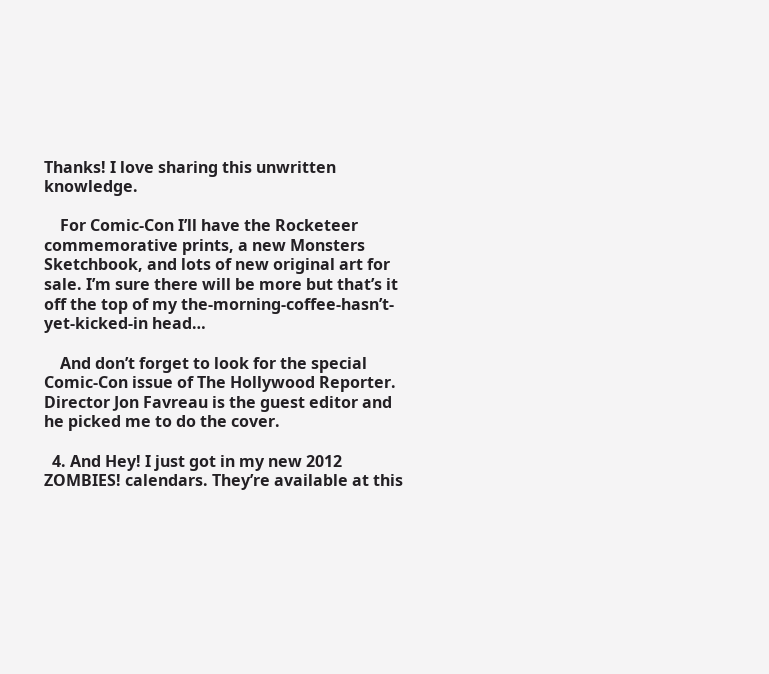Thanks! I love sharing this unwritten knowledge.

    For Comic-Con I’ll have the Rocketeer commemorative prints, a new Monsters Sketchbook, and lots of new original art for sale. I’m sure there will be more but that’s it off the top of my the-morning-coffee-hasn’t-yet-kicked-in head…

    And don’t forget to look for the special Comic-Con issue of The Hollywood Reporter. Director Jon Favreau is the guest editor and he picked me to do the cover.

  4. And Hey! I just got in my new 2012 ZOMBIES! calendars. They’re available at this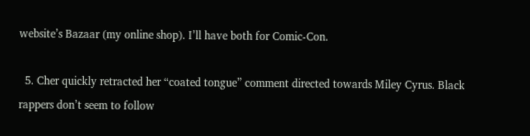website’s Bazaar (my online shop). I’ll have both for Comic-Con.

  5. Cher quickly retracted her “coated tongue” comment directed towards Miley Cyrus. Black rappers don’t seem to follow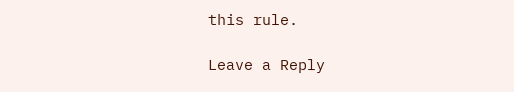this rule.

Leave a Reply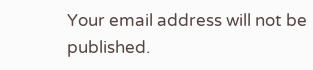Your email address will not be published.